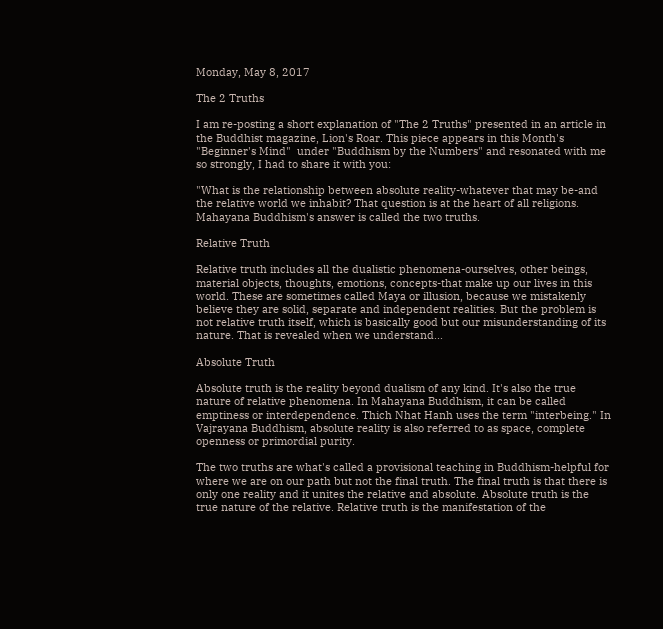Monday, May 8, 2017

The 2 Truths

I am re-posting a short explanation of "The 2 Truths" presented in an article in the Buddhist magazine, Lion's Roar. This piece appears in this Month's "Beginner's Mind"  under "Buddhism by the Numbers" and resonated with me so strongly, I had to share it with you:

"What is the relationship between absolute reality-whatever that may be-and the relative world we inhabit? That question is at the heart of all religions. Mahayana Buddhism's answer is called the two truths.

Relative Truth

Relative truth includes all the dualistic phenomena-ourselves, other beings, material objects, thoughts, emotions, concepts-that make up our lives in this world. These are sometimes called Maya or illusion, because we mistakenly believe they are solid, separate and independent realities. But the problem is not relative truth itself, which is basically good but our misunderstanding of its nature. That is revealed when we understand...

Absolute Truth

Absolute truth is the reality beyond dualism of any kind. It's also the true nature of relative phenomena. In Mahayana Buddhism, it can be called emptiness or interdependence. Thich Nhat Hanh uses the term "interbeing." In Vajrayana Buddhism, absolute reality is also referred to as space, complete openness or primordial purity.

The two truths are what's called a provisional teaching in Buddhism-helpful for where we are on our path but not the final truth. The final truth is that there is only one reality and it unites the relative and absolute. Absolute truth is the true nature of the relative. Relative truth is the manifestation of the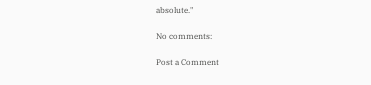absolute."

No comments:

Post a Comment